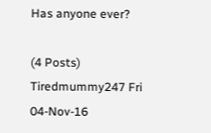Has anyone ever?

(4 Posts)
Tiredmummy247 Fri 04-Nov-16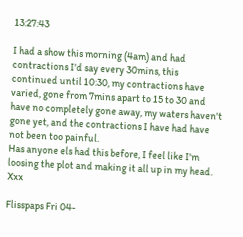13:27:43

I had a show this morning (4am) and had contractions I'd say every 30mins, this continued until 10:30, my contractions have varied, gone from 7mins apart to 15 to 30 and have no completely gone away, my waters haven't gone yet, and the contractions I have had have not been too painful.
Has anyone els had this before, I feel like I'm loosing the plot and making it all up in my head. Xxx

Flisspaps Fri 04-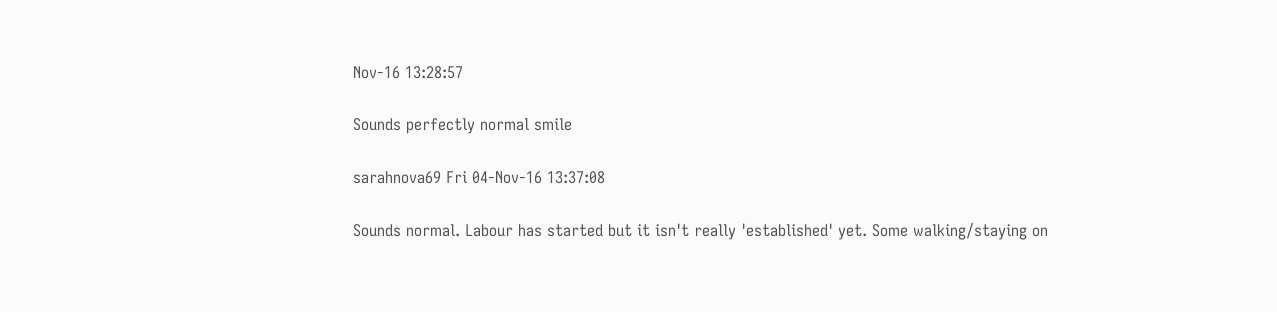Nov-16 13:28:57

Sounds perfectly normal smile

sarahnova69 Fri 04-Nov-16 13:37:08

Sounds normal. Labour has started but it isn't really 'established' yet. Some walking/staying on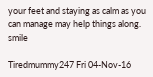your feet and staying as calm as you can manage may help things along. smile

Tiredmummy247 Fri 04-Nov-16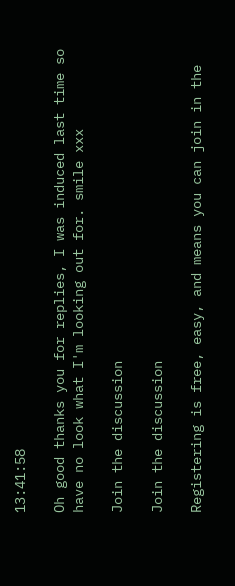13:41:58

Oh good thanks you for replies, I was induced last time so have no look what I'm looking out for. smile xxx

Join the discussion

Join the discussion

Registering is free, easy, and means you can join in the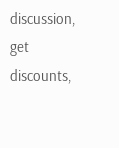discussion, get discounts,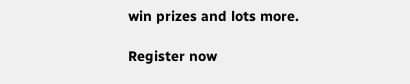win prizes and lots more.

Register now